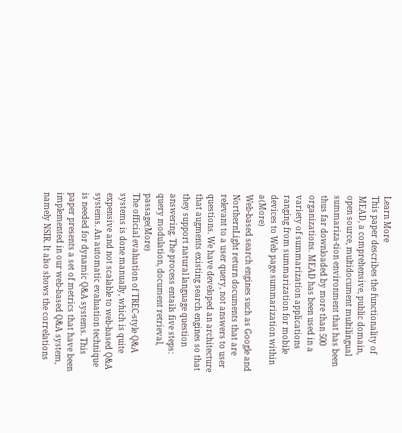Learn More
This paper describes the functionality of MEAD, a comprehensive, public domain, open source, multidocument multilingual summariza-tion environment that has been thus far downloaded by more than 500 organizations. MEAD has been used in a variety of summarization applications ranging from summarization for mobile devices to Web page summarization within a(More)
Web-based search engines such as Google and NorthernLight return documents that are relevant to a user query, not answers to user questions. We have developed an architecture that augments existing search engines so that they support natural language question answering. The process entails five steps: query modulation, document retrieval, passage(More)
The official evaluation of TREC-style Q&A systems is done manually, which is quite expensive and not scalable to web-based Q&A systems. An automatic evaluation technique is needed for dynamic Q&A systems. This paper presents a set of metrics that have been implemented in our web-based Q&A system, namely NSIR. It also shows the correlations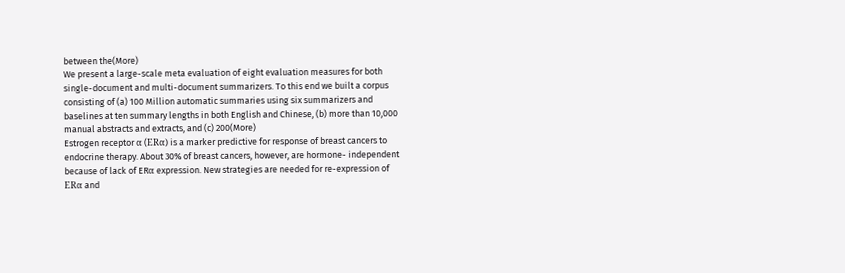between the(More)
We present a large-scale meta evaluation of eight evaluation measures for both single-document and multi-document summarizers. To this end we built a corpus consisting of (a) 100 Million automatic summaries using six summarizers and baselines at ten summary lengths in both English and Chinese, (b) more than 10,000 manual abstracts and extracts, and (c) 200(More)
Estrogen receptor α (ERα) is a marker predictive for response of breast cancers to endocrine therapy. About 30% of breast cancers, however, are hormone- independent because of lack of ERα expression. New strategies are needed for re-expression of ERα and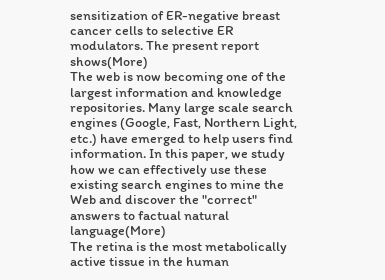sensitization of ER-negative breast cancer cells to selective ER modulators. The present report shows(More)
The web is now becoming one of the largest information and knowledge repositories. Many large scale search engines (Google, Fast, Northern Light, etc.) have emerged to help users find information. In this paper, we study how we can effectively use these existing search engines to mine the Web and discover the "correct" answers to factual natural language(More)
The retina is the most metabolically active tissue in the human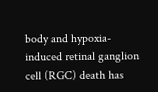body and hypoxia-induced retinal ganglion cell (RGC) death has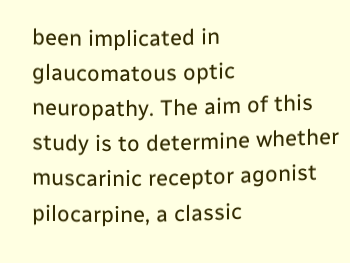been implicated in glaucomatous optic neuropathy. The aim of this study is to determine whether muscarinic receptor agonist pilocarpine, a classic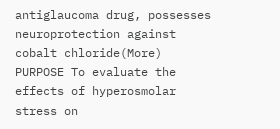antiglaucoma drug, possesses neuroprotection against cobalt chloride(More)
PURPOSE To evaluate the effects of hyperosmolar stress on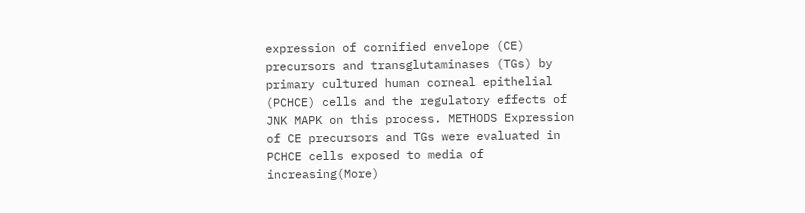expression of cornified envelope (CE) precursors and transglutaminases (TGs) by primary cultured human corneal epithelial (PCHCE) cells and the regulatory effects of JNK MAPK on this process. METHODS Expression of CE precursors and TGs were evaluated in PCHCE cells exposed to media of increasing(More)